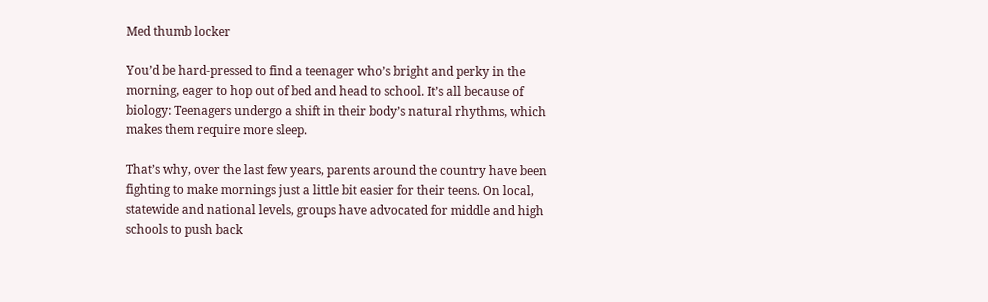Med thumb locker

You’d be hard-pressed to find a teenager who’s bright and perky in the morning, eager to hop out of bed and head to school. It’s all because of biology: Teenagers undergo a shift in their body’s natural rhythms, which makes them require more sleep.

That’s why, over the last few years, parents around the country have been fighting to make mornings just a little bit easier for their teens. On local, statewide and national levels, groups have advocated for middle and high schools to push back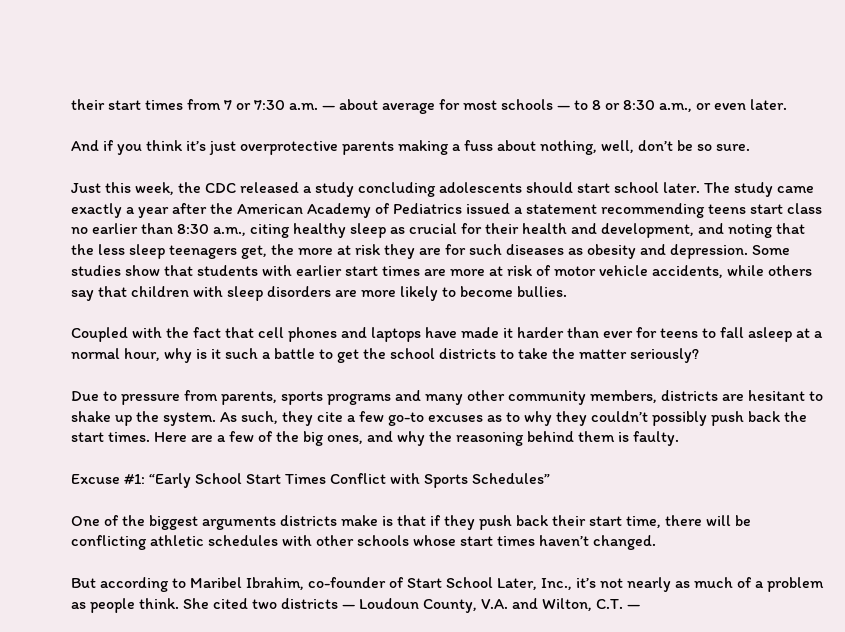their start times from 7 or 7:30 a.m. — about average for most schools — to 8 or 8:30 a.m., or even later.

And if you think it’s just overprotective parents making a fuss about nothing, well, don’t be so sure.

Just this week, the CDC released a study concluding adolescents should start school later. The study came exactly a year after the American Academy of Pediatrics issued a statement recommending teens start class no earlier than 8:30 a.m., citing healthy sleep as crucial for their health and development, and noting that the less sleep teenagers get, the more at risk they are for such diseases as obesity and depression. Some studies show that students with earlier start times are more at risk of motor vehicle accidents, while others say that children with sleep disorders are more likely to become bullies.

Coupled with the fact that cell phones and laptops have made it harder than ever for teens to fall asleep at a normal hour, why is it such a battle to get the school districts to take the matter seriously?

Due to pressure from parents, sports programs and many other community members, districts are hesitant to shake up the system. As such, they cite a few go-to excuses as to why they couldn’t possibly push back the start times. Here are a few of the big ones, and why the reasoning behind them is faulty.

Excuse #1: “Early School Start Times Conflict with Sports Schedules”

One of the biggest arguments districts make is that if they push back their start time, there will be conflicting athletic schedules with other schools whose start times haven’t changed.

But according to Maribel Ibrahim, co-founder of Start School Later, Inc., it’s not nearly as much of a problem as people think. She cited two districts — Loudoun County, V.A. and Wilton, C.T. —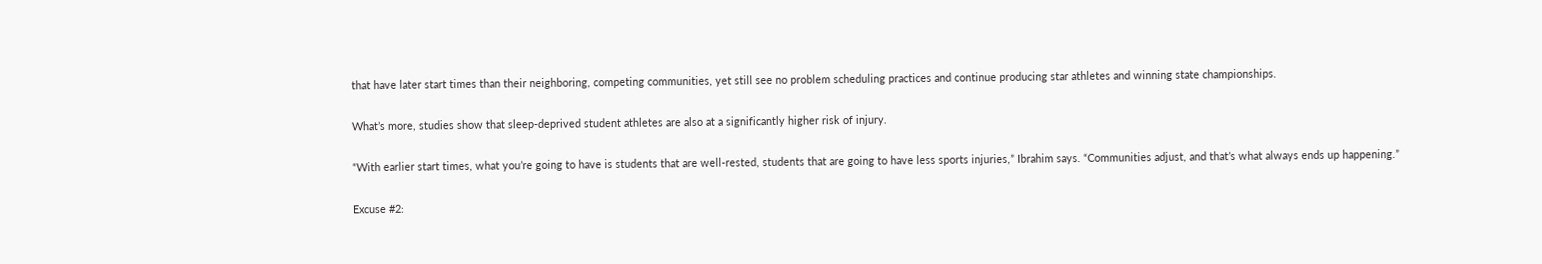that have later start times than their neighboring, competing communities, yet still see no problem scheduling practices and continue producing star athletes and winning state championships.

What’s more, studies show that sleep-deprived student athletes are also at a significantly higher risk of injury.

“With earlier start times, what you’re going to have is students that are well-rested, students that are going to have less sports injuries,” Ibrahim says. “Communities adjust, and that’s what always ends up happening.”

Excuse #2: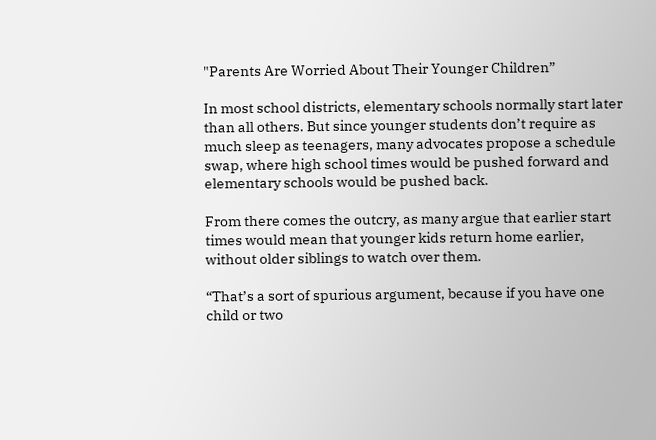"Parents Are Worried About Their Younger Children”

In most school districts, elementary schools normally start later than all others. But since younger students don’t require as much sleep as teenagers, many advocates propose a schedule swap, where high school times would be pushed forward and elementary schools would be pushed back.

From there comes the outcry, as many argue that earlier start times would mean that younger kids return home earlier, without older siblings to watch over them.

“That’s a sort of spurious argument, because if you have one child or two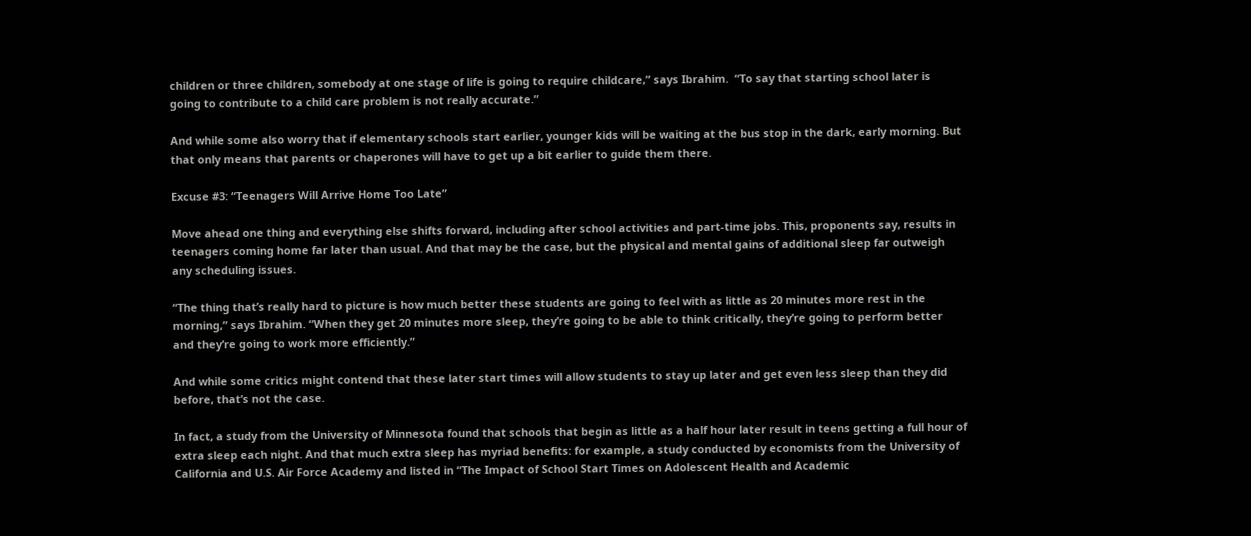children or three children, somebody at one stage of life is going to require childcare,” says Ibrahim.  “To say that starting school later is going to contribute to a child care problem is not really accurate.”

And while some also worry that if elementary schools start earlier, younger kids will be waiting at the bus stop in the dark, early morning. But that only means that parents or chaperones will have to get up a bit earlier to guide them there.

Excuse #3: “Teenagers Will Arrive Home Too Late”

Move ahead one thing and everything else shifts forward, including after school activities and part-time jobs. This, proponents say, results in teenagers coming home far later than usual. And that may be the case, but the physical and mental gains of additional sleep far outweigh any scheduling issues.

“The thing that’s really hard to picture is how much better these students are going to feel with as little as 20 minutes more rest in the morning,” says Ibrahim. “When they get 20 minutes more sleep, they’re going to be able to think critically, they’re going to perform better and they’re going to work more efficiently.”

And while some critics might contend that these later start times will allow students to stay up later and get even less sleep than they did before, that’s not the case.

In fact, a study from the University of Minnesota found that schools that begin as little as a half hour later result in teens getting a full hour of extra sleep each night. And that much extra sleep has myriad benefits: for example, a study conducted by economists from the University of California and U.S. Air Force Academy and listed in “The Impact of School Start Times on Adolescent Health and Academic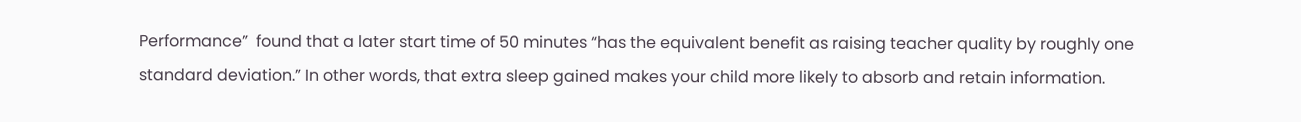Performance”  found that a later start time of 50 minutes “has the equivalent benefit as raising teacher quality by roughly one standard deviation.” In other words, that extra sleep gained makes your child more likely to absorb and retain information.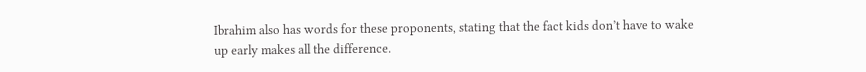Ibrahim also has words for these proponents, stating that the fact kids don’t have to wake up early makes all the difference.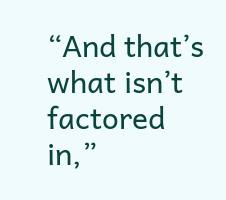“And that’s what isn’t factored in,”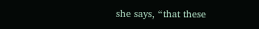she says, “that these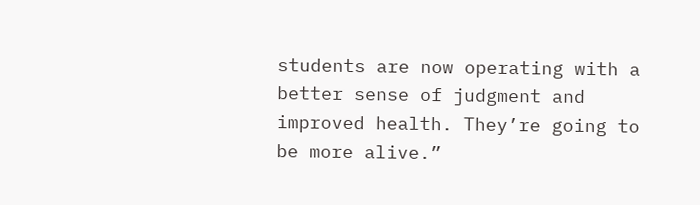students are now operating with a better sense of judgment and improved health. They’re going to be more alive.”